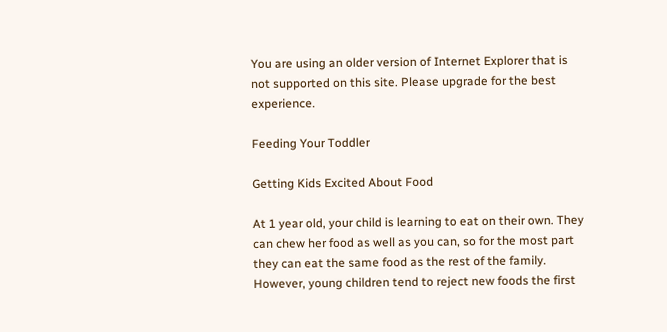You are using an older version of Internet Explorer that is not supported on this site. Please upgrade for the best experience.

Feeding Your Toddler

Getting Kids Excited About Food

At 1 year old, your child is learning to eat on their own. They can chew her food as well as you can, so for the most part they can eat the same food as the rest of the family. However, young children tend to reject new foods the first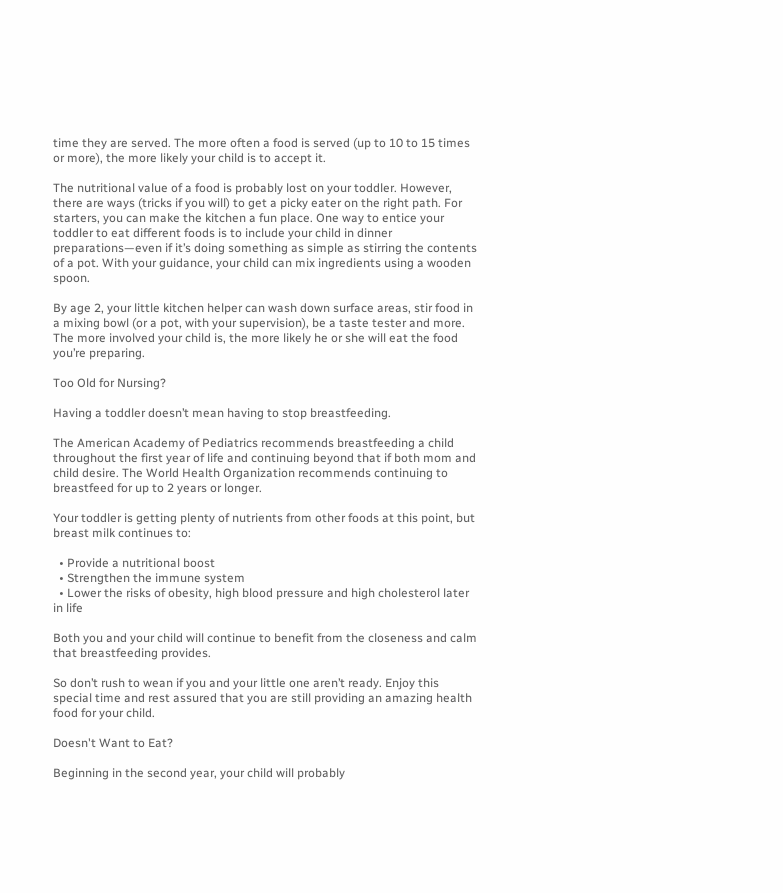time they are served. The more often a food is served (up to 10 to 15 times or more), the more likely your child is to accept it.

The nutritional value of a food is probably lost on your toddler. However, there are ways (tricks if you will) to get a picky eater on the right path. For starters, you can make the kitchen a fun place. One way to entice your toddler to eat different foods is to include your child in dinner preparations—even if it’s doing something as simple as stirring the contents of a pot. With your guidance, your child can mix ingredients using a wooden spoon.

By age 2, your little kitchen helper can wash down surface areas, stir food in a mixing bowl (or a pot, with your supervision), be a taste tester and more. The more involved your child is, the more likely he or she will eat the food you’re preparing.

Too Old for Nursing?

Having a toddler doesn’t mean having to stop breastfeeding.

The American Academy of Pediatrics recommends breastfeeding a child throughout the first year of life and continuing beyond that if both mom and child desire. The World Health Organization recommends continuing to breastfeed for up to 2 years or longer.

Your toddler is getting plenty of nutrients from other foods at this point, but breast milk continues to:

  • Provide a nutritional boost
  • Strengthen the immune system
  • Lower the risks of obesity, high blood pressure and high cholesterol later in life

Both you and your child will continue to benefit from the closeness and calm that breastfeeding provides.

So don’t rush to wean if you and your little one aren’t ready. Enjoy this special time and rest assured that you are still providing an amazing health food for your child.

Doesn't Want to Eat?

Beginning in the second year, your child will probably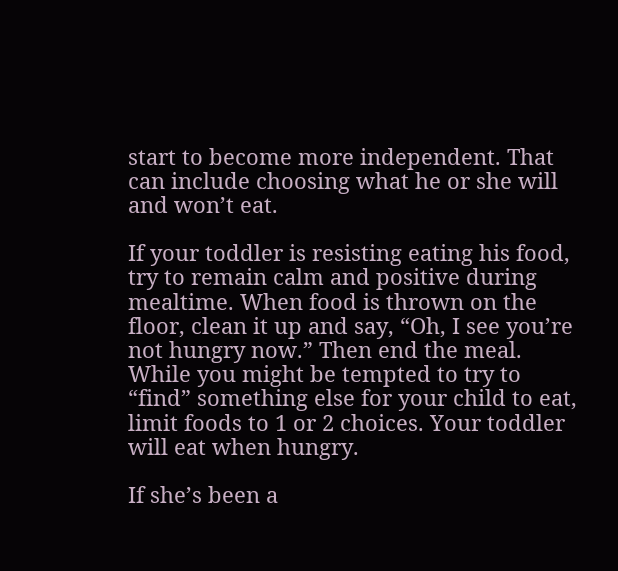start to become more independent. That can include choosing what he or she will and won’t eat.

If your toddler is resisting eating his food, try to remain calm and positive during mealtime. When food is thrown on the floor, clean it up and say, “Oh, I see you’re not hungry now.” Then end the meal. While you might be tempted to try to “find” something else for your child to eat, limit foods to 1 or 2 choices. Your toddler will eat when hungry.

If she’s been a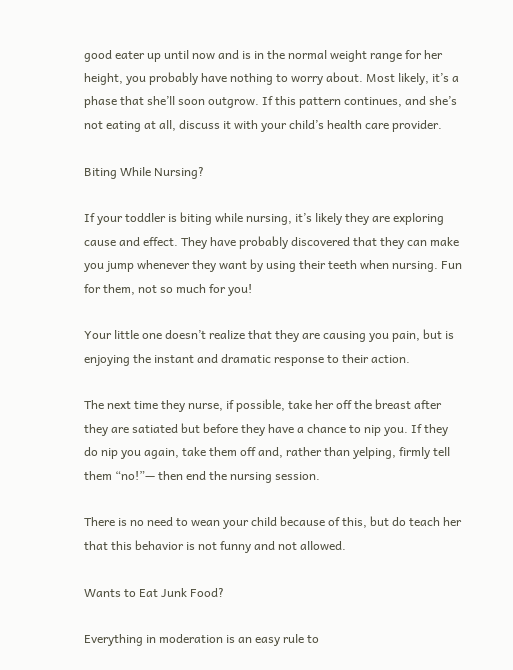good eater up until now and is in the normal weight range for her height, you probably have nothing to worry about. Most likely, it’s a phase that she’ll soon outgrow. If this pattern continues, and she’s not eating at all, discuss it with your child’s health care provider.

Biting While Nursing?

If your toddler is biting while nursing, it’s likely they are exploring cause and effect. They have probably discovered that they can make you jump whenever they want by using their teeth when nursing. Fun for them, not so much for you!

Your little one doesn’t realize that they are causing you pain, but is enjoying the instant and dramatic response to their action.

The next time they nurse, if possible, take her off the breast after they are satiated but before they have a chance to nip you. If they do nip you again, take them off and, rather than yelping, firmly tell them “no!”— then end the nursing session.

There is no need to wean your child because of this, but do teach her that this behavior is not funny and not allowed.

Wants to Eat Junk Food?

Everything in moderation is an easy rule to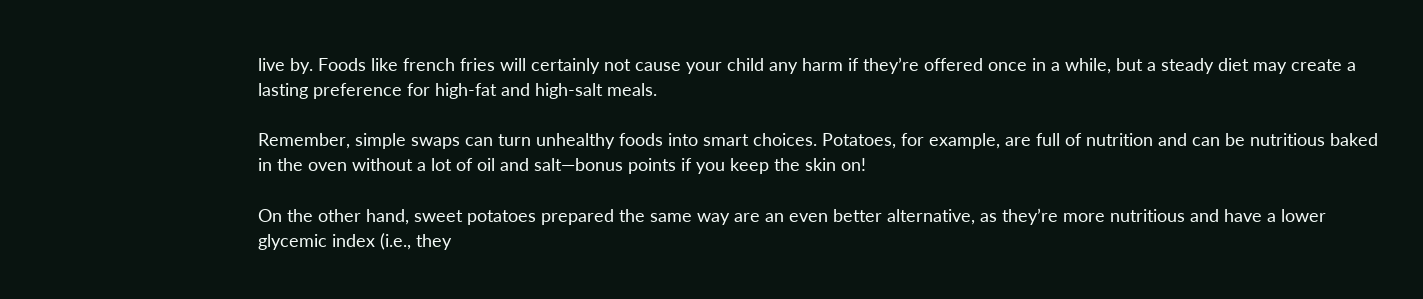live by. Foods like french fries will certainly not cause your child any harm if they’re offered once in a while, but a steady diet may create a lasting preference for high-fat and high-salt meals.

Remember, simple swaps can turn unhealthy foods into smart choices. Potatoes, for example, are full of nutrition and can be nutritious baked in the oven without a lot of oil and salt—bonus points if you keep the skin on!

On the other hand, sweet potatoes prepared the same way are an even better alternative, as they’re more nutritious and have a lower glycemic index (i.e., they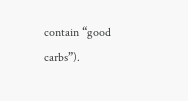contain “good carbs”).